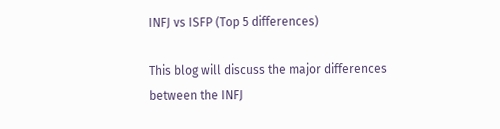INFJ vs ISFP (Top 5 differences)

This blog will discuss the major differences between the INFJ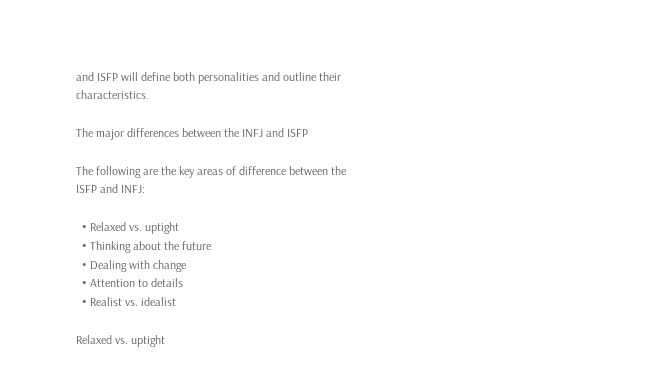and ISFP will define both personalities and outline their characteristics.

The major differences between the INFJ and ISFP

The following are the key areas of difference between the ISFP and INFJ:

  • Relaxed vs. uptight
  • Thinking about the future
  • Dealing with change
  • Attention to details
  • Realist vs. idealist

Relaxed vs. uptight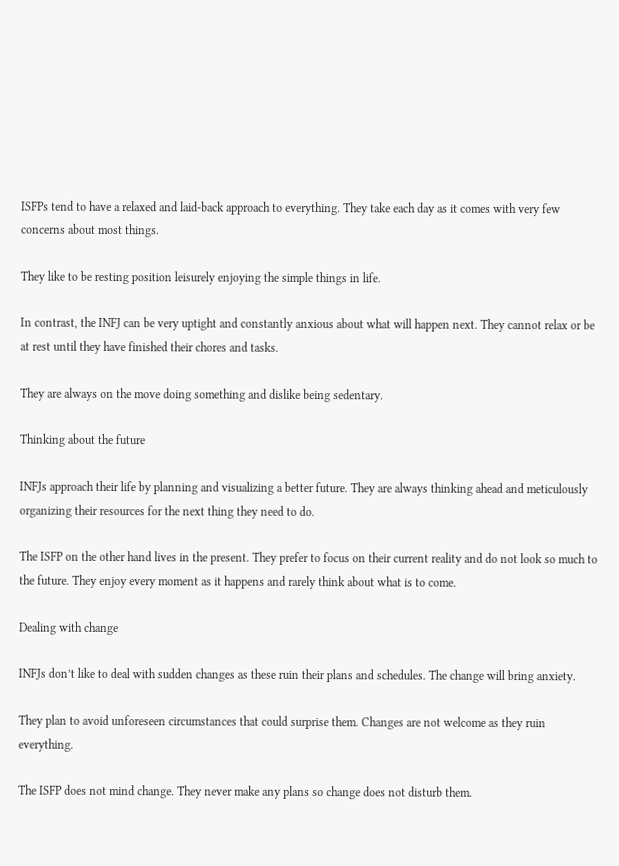ISFPs tend to have a relaxed and laid-back approach to everything. They take each day as it comes with very few concerns about most things.

They like to be resting position leisurely enjoying the simple things in life.

In contrast, the INFJ can be very uptight and constantly anxious about what will happen next. They cannot relax or be at rest until they have finished their chores and tasks.

They are always on the move doing something and dislike being sedentary.

Thinking about the future

INFJs approach their life by planning and visualizing a better future. They are always thinking ahead and meticulously organizing their resources for the next thing they need to do.

The ISFP on the other hand lives in the present. They prefer to focus on their current reality and do not look so much to the future. They enjoy every moment as it happens and rarely think about what is to come.

Dealing with change

INFJs don’t like to deal with sudden changes as these ruin their plans and schedules. The change will bring anxiety.

They plan to avoid unforeseen circumstances that could surprise them. Changes are not welcome as they ruin everything.

The ISFP does not mind change. They never make any plans so change does not disturb them.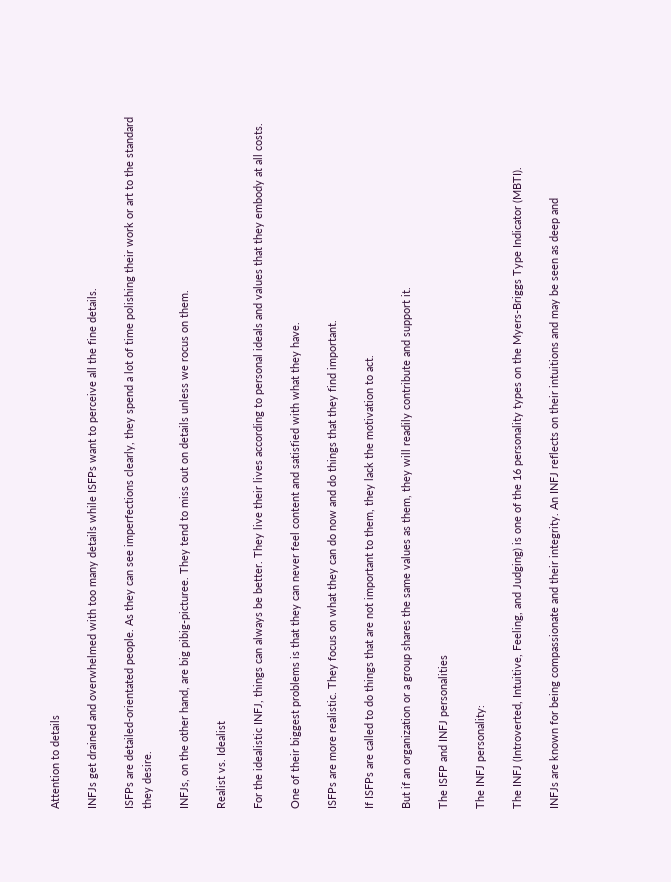Attention to details

INFJs get drained and overwhelmed with too many details while ISFPs want to perceive all the fine details.

ISFPs are detailed-orientated people. As they can see imperfections clearly, they spend a lot of time polishing their work or art to the standard they desire.

INFJs, on the other hand, are big pibig-picturee. They tend to miss out on details unless we rocus on them.

Realist vs. Idealist

For the idealistic INFJ, things can always be better. They live their lives according to personal ideals and values that they embody at all costs.

One of their biggest problems is that they can never feel content and satisfied with what they have.

ISFPs are more realistic. They focus on what they can do now and do things that they find important.

If ISFPs are called to do things that are not important to them, they lack the motivation to act.

But if an organization or a group shares the same values as them, they will readily contribute and support it.

The ISFP and INFJ personalities

The INFJ personality:

The INFJ (Introverted, Intuitive, Feeling, and Judging) is one of the 16 personality types on the Myers-Briggs Type Indicator (MBTI).

INFJs are known for being compassionate and their integrity. An INFJ reflects on their intuitions and may be seen as deep and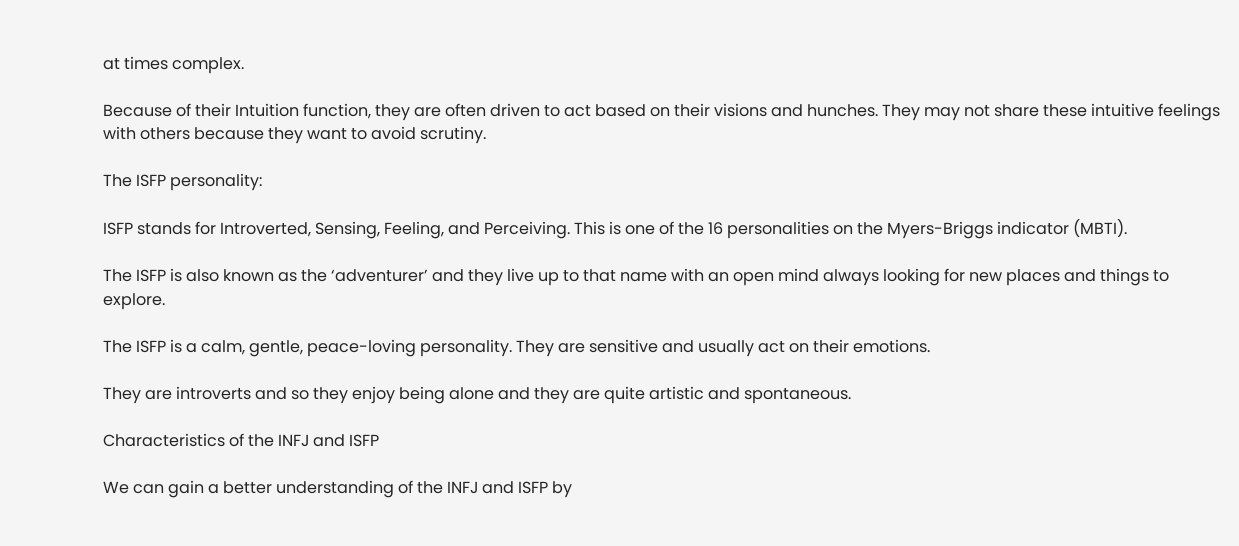at times complex.

Because of their Intuition function, they are often driven to act based on their visions and hunches. They may not share these intuitive feelings with others because they want to avoid scrutiny.

The ISFP personality:

ISFP stands for Introverted, Sensing, Feeling, and Perceiving. This is one of the 16 personalities on the Myers-Briggs indicator (MBTI).

The ISFP is also known as the ‘adventurer’ and they live up to that name with an open mind always looking for new places and things to explore.

The ISFP is a calm, gentle, peace-loving personality. They are sensitive and usually act on their emotions.

They are introverts and so they enjoy being alone and they are quite artistic and spontaneous.

Characteristics of the INFJ and ISFP

We can gain a better understanding of the INFJ and ISFP by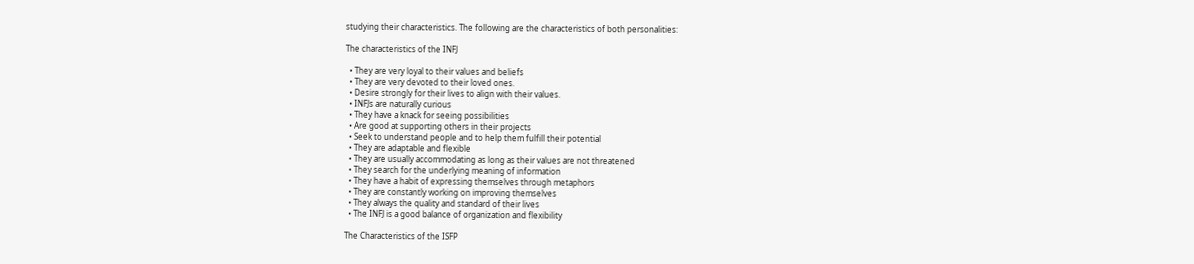studying their characteristics. The following are the characteristics of both personalities:

The characteristics of the INFJ

  • They are very loyal to their values and beliefs
  • They are very devoted to their loved ones.
  • Desire strongly for their lives to align with their values.
  • INFJs are naturally curious
  • They have a knack for seeing possibilities
  • Are good at supporting others in their projects
  • Seek to understand people and to help them fulfill their potential
  • They are adaptable and flexible
  • They are usually accommodating as long as their values are not threatened
  • They search for the underlying meaning of information
  • They have a habit of expressing themselves through metaphors
  • They are constantly working on improving themselves
  • They always the quality and standard of their lives
  • The INFJ is a good balance of organization and flexibility

The Characteristics of the ISFP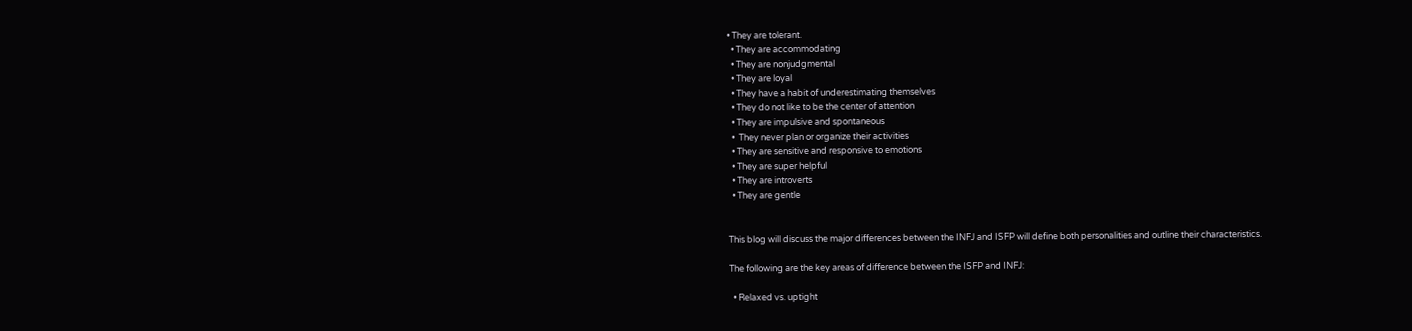• They are tolerant.
  • They are accommodating
  • They are nonjudgmental
  • They are loyal
  • They have a habit of underestimating themselves
  • They do not like to be the center of attention
  • They are impulsive and spontaneous
  •  They never plan or organize their activities
  • They are sensitive and responsive to emotions
  • They are super helpful
  • They are introverts
  • They are gentle


This blog will discuss the major differences between the INFJ and ISFP will define both personalities and outline their characteristics.

The following are the key areas of difference between the ISFP and INFJ:

  • Relaxed vs. uptight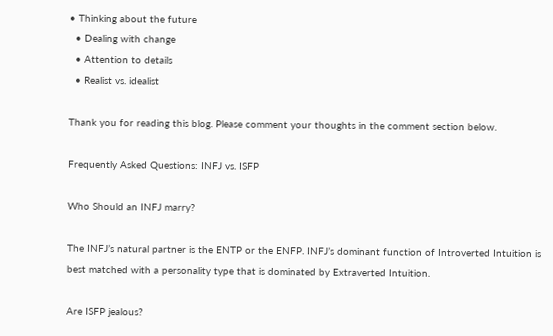• Thinking about the future
  • Dealing with change
  • Attention to details
  • Realist vs. idealist

Thank you for reading this blog. Please comment your thoughts in the comment section below.

Frequently Asked Questions: INFJ vs. ISFP

Who Should an INFJ marry?

The INFJ’s natural partner is the ENTP or the ENFP. INFJ’s dominant function of Introverted Intuition is best matched with a personality type that is dominated by Extraverted Intuition.

Are ISFP jealous?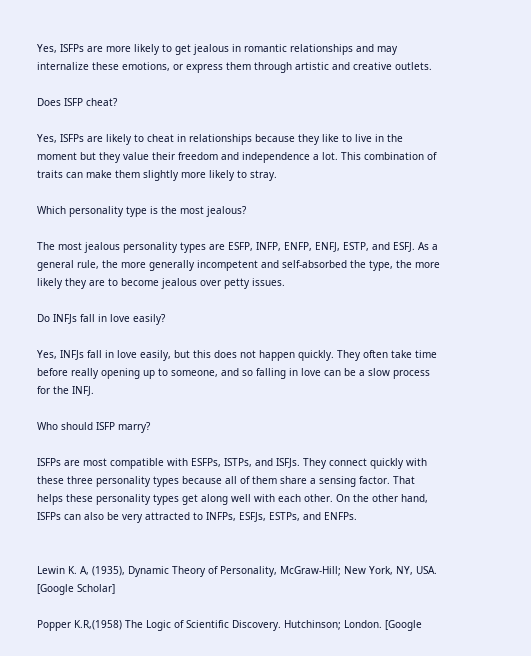Yes, ISFPs are more likely to get jealous in romantic relationships and may internalize these emotions, or express them through artistic and creative outlets.

Does ISFP cheat?

Yes, ISFPs are likely to cheat in relationships because they like to live in the moment but they value their freedom and independence a lot. This combination of traits can make them slightly more likely to stray.

Which personality type is the most jealous?

The most jealous personality types are ESFP, INFP, ENFP, ENFJ, ESTP, and ESFJ. As a general rule, the more generally incompetent and self-absorbed the type, the more likely they are to become jealous over petty issues.

Do INFJs fall in love easily?

Yes, INFJs fall in love easily, but this does not happen quickly. They often take time before really opening up to someone, and so falling in love can be a slow process for the INFJ.

Who should ISFP marry?

ISFPs are most compatible with ESFPs, ISTPs, and ISFJs. They connect quickly with these three personality types because all of them share a sensing factor. That helps these personality types get along well with each other. On the other hand, ISFPs can also be very attracted to INFPs, ESFJs, ESTPs, and ENFPs.


Lewin K. A, (1935), Dynamic Theory of Personality, McGraw-Hill; New York, NY, USA. [Google Scholar]

Popper K.R,(1958) The Logic of Scientific Discovery. Hutchinson; London. [Google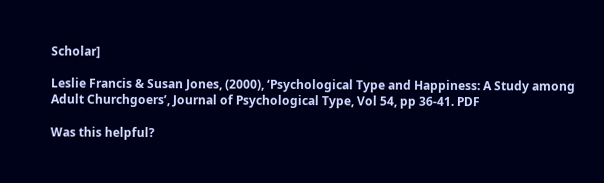Scholar]

Leslie Francis & Susan Jones, (2000), ‘Psychological Type and Happiness: A Study among Adult Churchgoers’, Journal of Psychological Type, Vol 54, pp 36-41. PDF

Was this helpful?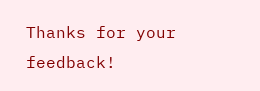Thanks for your feedback!